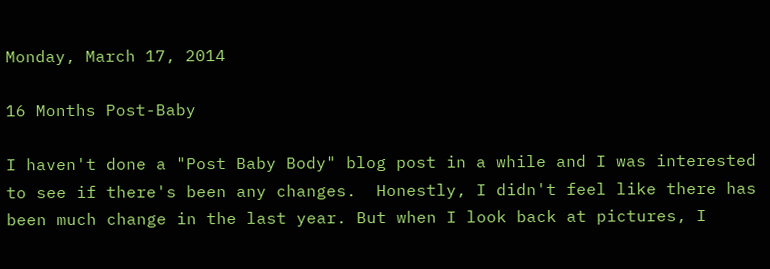Monday, March 17, 2014

16 Months Post-Baby

I haven't done a "Post Baby Body" blog post in a while and I was interested to see if there's been any changes.  Honestly, I didn't feel like there has been much change in the last year. But when I look back at pictures, I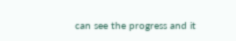can see the progress and it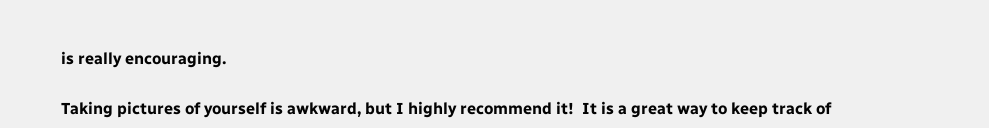is really encouraging.

Taking pictures of yourself is awkward, but I highly recommend it!  It is a great way to keep track of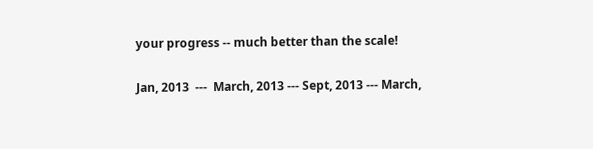your progress -- much better than the scale!

Jan, 2013  ---  March, 2013 --- Sept, 2013 --- March,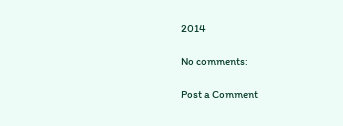2014

No comments:

Post a Comment